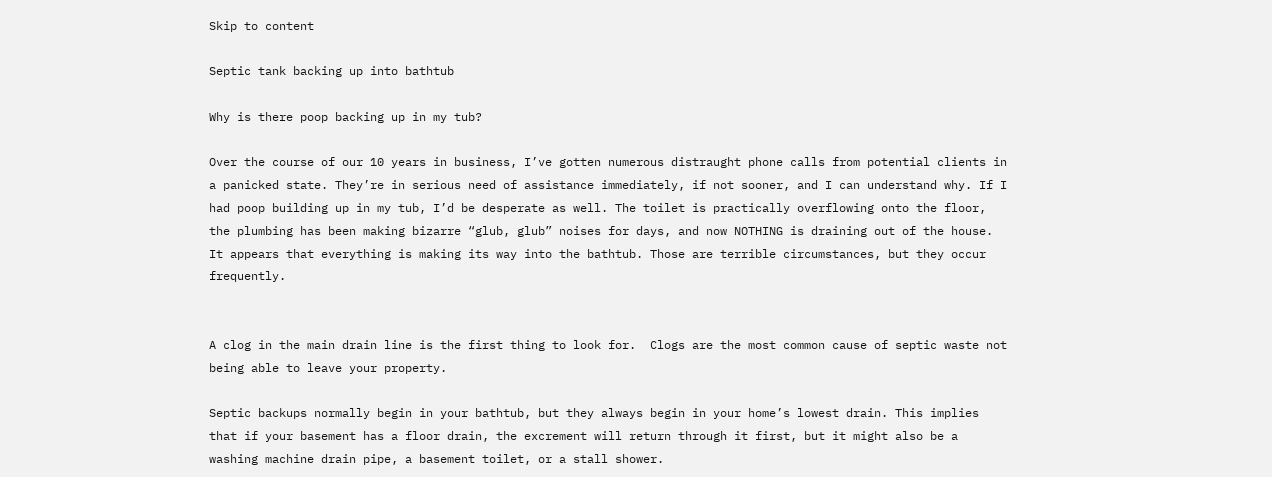Skip to content

Septic tank backing up into bathtub

Why is there poop backing up in my tub?

Over the course of our 10 years in business, I’ve gotten numerous distraught phone calls from potential clients in a panicked state. They’re in serious need of assistance immediately, if not sooner, and I can understand why. If I had poop building up in my tub, I’d be desperate as well. The toilet is practically overflowing onto the floor, the plumbing has been making bizarre “glub, glub” noises for days, and now NOTHING is draining out of the house. It appears that everything is making its way into the bathtub. Those are terrible circumstances, but they occur frequently.


A clog in the main drain line is the first thing to look for.  Clogs are the most common cause of septic waste not being able to leave your property.

Septic backups normally begin in your bathtub, but they always begin in your home’s lowest drain. This implies that if your basement has a floor drain, the excrement will return through it first, but it might also be a washing machine drain pipe, a basement toilet, or a stall shower.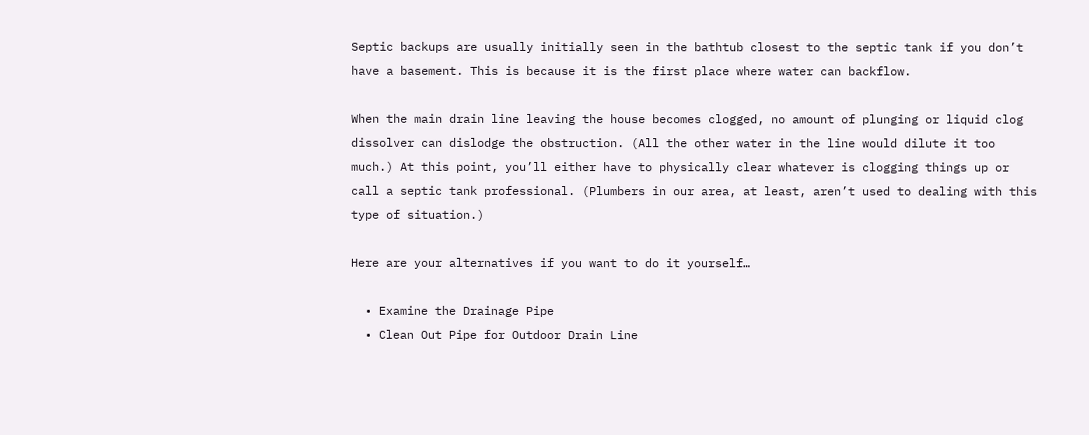Septic backups are usually initially seen in the bathtub closest to the septic tank if you don’t have a basement. This is because it is the first place where water can backflow.

When the main drain line leaving the house becomes clogged, no amount of plunging or liquid clog dissolver can dislodge the obstruction. (All the other water in the line would dilute it too much.) At this point, you’ll either have to physically clear whatever is clogging things up or call a septic tank professional. (Plumbers in our area, at least, aren’t used to dealing with this type of situation.)

Here are your alternatives if you want to do it yourself…

  • Examine the Drainage Pipe
  • Clean Out Pipe for Outdoor Drain Line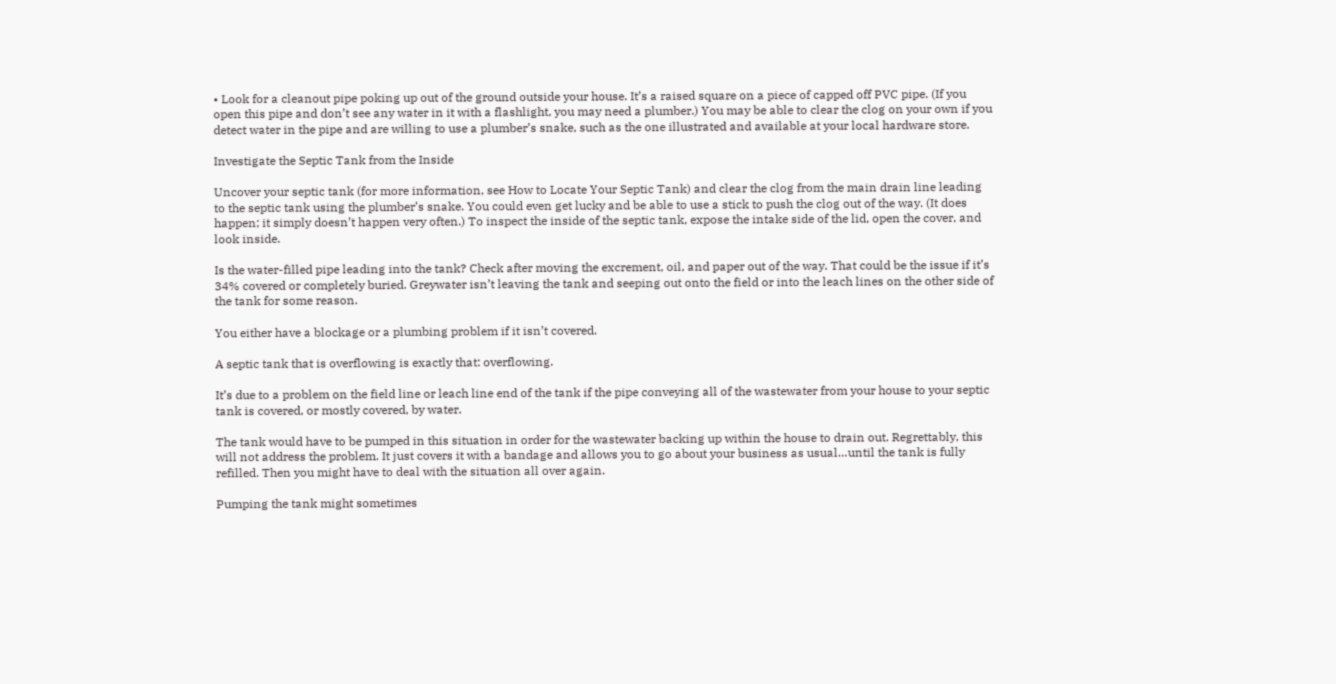• Look for a cleanout pipe poking up out of the ground outside your house. It’s a raised square on a piece of capped off PVC pipe. (If you open this pipe and don’t see any water in it with a flashlight, you may need a plumber.) You may be able to clear the clog on your own if you detect water in the pipe and are willing to use a plumber’s snake, such as the one illustrated and available at your local hardware store.

Investigate the Septic Tank from the Inside

Uncover your septic tank (for more information, see How to Locate Your Septic Tank) and clear the clog from the main drain line leading to the septic tank using the plumber’s snake. You could even get lucky and be able to use a stick to push the clog out of the way. (It does happen; it simply doesn’t happen very often.) To inspect the inside of the septic tank, expose the intake side of the lid, open the cover, and look inside.

Is the water-filled pipe leading into the tank? Check after moving the excrement, oil, and paper out of the way. That could be the issue if it’s 34% covered or completely buried. Greywater isn’t leaving the tank and seeping out onto the field or into the leach lines on the other side of the tank for some reason.

You either have a blockage or a plumbing problem if it isn’t covered.

A septic tank that is overflowing is exactly that: overflowing.

It’s due to a problem on the field line or leach line end of the tank if the pipe conveying all of the wastewater from your house to your septic tank is covered, or mostly covered, by water.

The tank would have to be pumped in this situation in order for the wastewater backing up within the house to drain out. Regrettably, this will not address the problem. It just covers it with a bandage and allows you to go about your business as usual…until the tank is fully refilled. Then you might have to deal with the situation all over again.

Pumping the tank might sometimes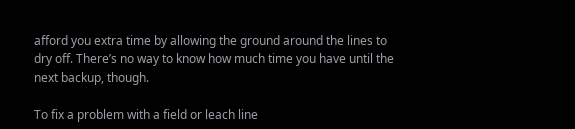afford you extra time by allowing the ground around the lines to dry off. There’s no way to know how much time you have until the next backup, though.

To fix a problem with a field or leach line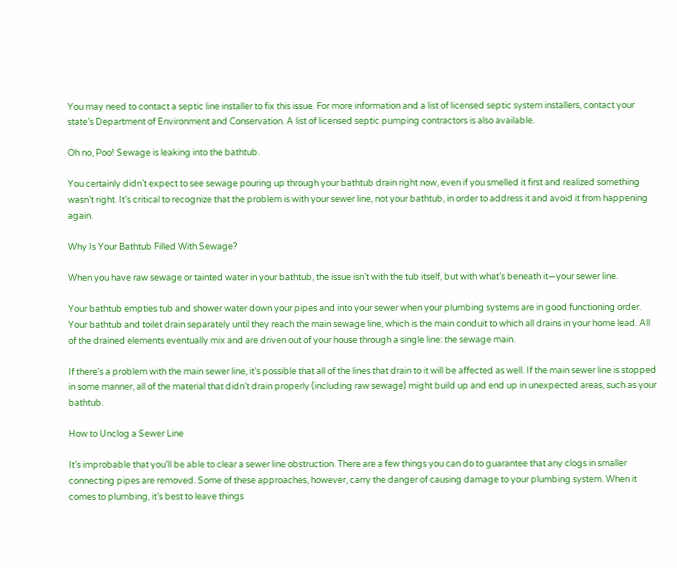You may need to contact a septic line installer to fix this issue. For more information and a list of licensed septic system installers, contact your state’s Department of Environment and Conservation. A list of licensed septic pumping contractors is also available.

Oh no, Poo! Sewage is leaking into the bathtub.

You certainly didn’t expect to see sewage pouring up through your bathtub drain right now, even if you smelled it first and realized something wasn’t right. It’s critical to recognize that the problem is with your sewer line, not your bathtub, in order to address it and avoid it from happening again.

Why Is Your Bathtub Filled With Sewage?

When you have raw sewage or tainted water in your bathtub, the issue isn’t with the tub itself, but with what’s beneath it—your sewer line.

Your bathtub empties tub and shower water down your pipes and into your sewer when your plumbing systems are in good functioning order. Your bathtub and toilet drain separately until they reach the main sewage line, which is the main conduit to which all drains in your home lead. All of the drained elements eventually mix and are driven out of your house through a single line: the sewage main.

If there’s a problem with the main sewer line, it’s possible that all of the lines that drain to it will be affected as well. If the main sewer line is stopped in some manner, all of the material that didn’t drain properly (including raw sewage) might build up and end up in unexpected areas, such as your bathtub.

How to Unclog a Sewer Line

It’s improbable that you’ll be able to clear a sewer line obstruction. There are a few things you can do to guarantee that any clogs in smaller connecting pipes are removed. Some of these approaches, however, carry the danger of causing damage to your plumbing system. When it comes to plumbing, it’s best to leave things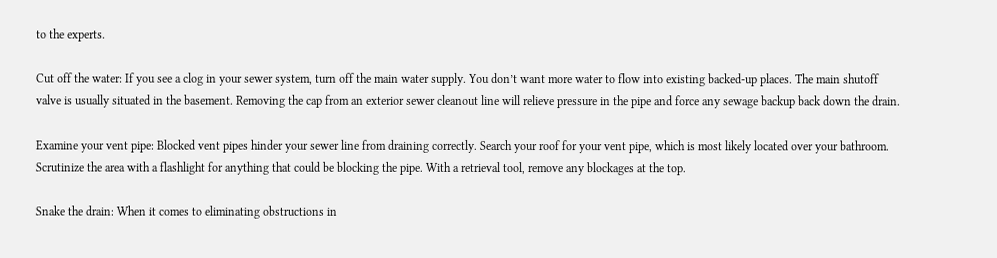to the experts.

Cut off the water: If you see a clog in your sewer system, turn off the main water supply. You don’t want more water to flow into existing backed-up places. The main shutoff valve is usually situated in the basement. Removing the cap from an exterior sewer cleanout line will relieve pressure in the pipe and force any sewage backup back down the drain.

Examine your vent pipe: Blocked vent pipes hinder your sewer line from draining correctly. Search your roof for your vent pipe, which is most likely located over your bathroom. Scrutinize the area with a flashlight for anything that could be blocking the pipe. With a retrieval tool, remove any blockages at the top.

Snake the drain: When it comes to eliminating obstructions in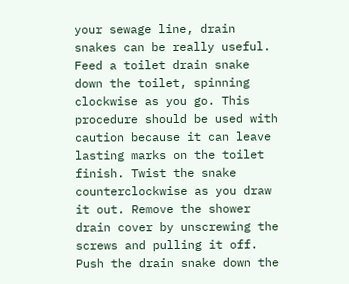your sewage line, drain snakes can be really useful. Feed a toilet drain snake down the toilet, spinning clockwise as you go. This procedure should be used with caution because it can leave lasting marks on the toilet finish. Twist the snake counterclockwise as you draw it out. Remove the shower drain cover by unscrewing the screws and pulling it off. Push the drain snake down the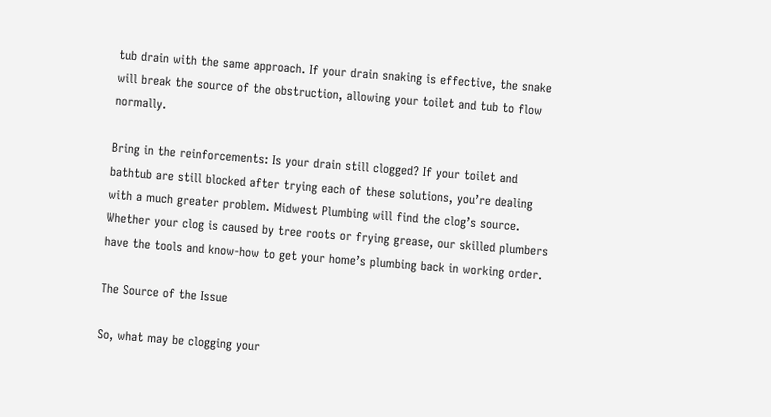tub drain with the same approach. If your drain snaking is effective, the snake will break the source of the obstruction, allowing your toilet and tub to flow normally.

Bring in the reinforcements: Is your drain still clogged? If your toilet and bathtub are still blocked after trying each of these solutions, you’re dealing with a much greater problem. Midwest Plumbing will find the clog’s source. Whether your clog is caused by tree roots or frying grease, our skilled plumbers have the tools and know-how to get your home’s plumbing back in working order.

The Source of the Issue

So, what may be clogging your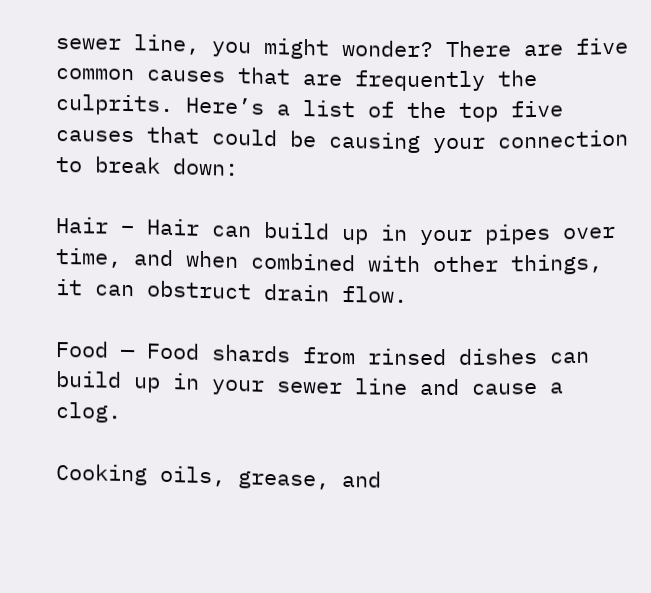sewer line, you might wonder? There are five common causes that are frequently the culprits. Here’s a list of the top five causes that could be causing your connection to break down:

Hair – Hair can build up in your pipes over time, and when combined with other things, it can obstruct drain flow.

Food — Food shards from rinsed dishes can build up in your sewer line and cause a clog.

Cooking oils, grease, and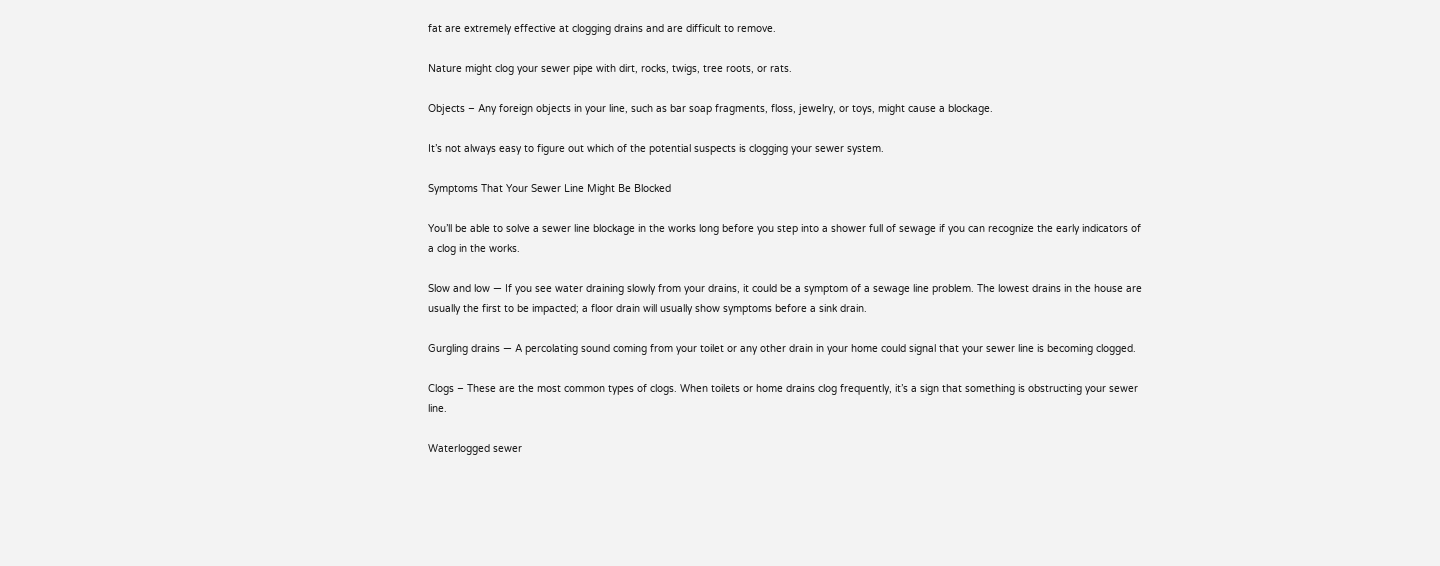fat are extremely effective at clogging drains and are difficult to remove.

Nature might clog your sewer pipe with dirt, rocks, twigs, tree roots, or rats.

Objects – Any foreign objects in your line, such as bar soap fragments, floss, jewelry, or toys, might cause a blockage.

It’s not always easy to figure out which of the potential suspects is clogging your sewer system.

Symptoms That Your Sewer Line Might Be Blocked

You’ll be able to solve a sewer line blockage in the works long before you step into a shower full of sewage if you can recognize the early indicators of a clog in the works.

Slow and low — If you see water draining slowly from your drains, it could be a symptom of a sewage line problem. The lowest drains in the house are usually the first to be impacted; a floor drain will usually show symptoms before a sink drain.

Gurgling drains — A percolating sound coming from your toilet or any other drain in your home could signal that your sewer line is becoming clogged.

Clogs – These are the most common types of clogs. When toilets or home drains clog frequently, it’s a sign that something is obstructing your sewer line.

Waterlogged sewer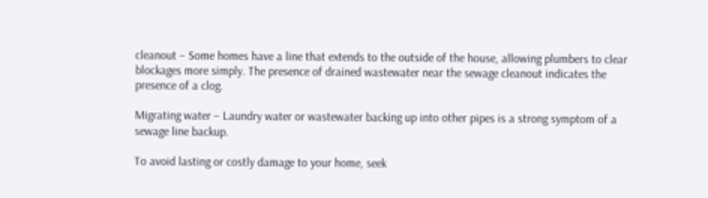cleanout – Some homes have a line that extends to the outside of the house, allowing plumbers to clear blockages more simply. The presence of drained wastewater near the sewage cleanout indicates the presence of a clog.

Migrating water – Laundry water or wastewater backing up into other pipes is a strong symptom of a sewage line backup.

To avoid lasting or costly damage to your home, seek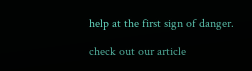help at the first sign of danger.

check out our article